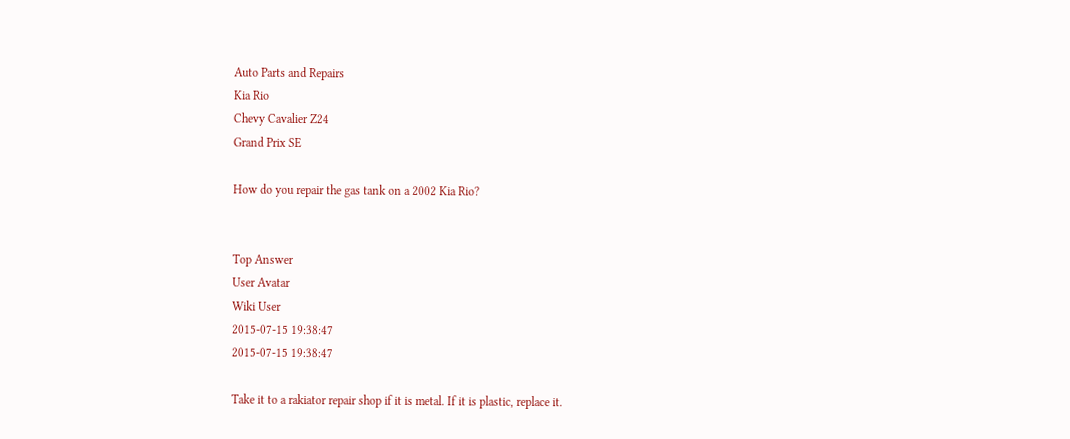Auto Parts and Repairs
Kia Rio
Chevy Cavalier Z24
Grand Prix SE

How do you repair the gas tank on a 2002 Kia Rio?


Top Answer
User Avatar
Wiki User
2015-07-15 19:38:47
2015-07-15 19:38:47

Take it to a rakiator repair shop if it is metal. If it is plastic, replace it.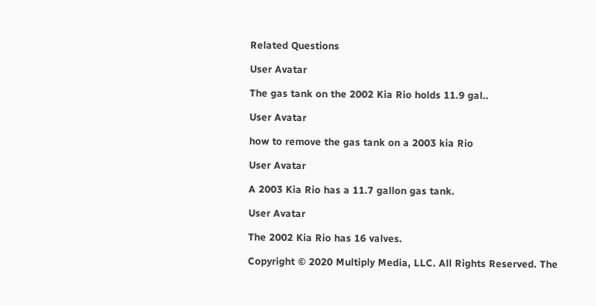Related Questions

User Avatar

The gas tank on the 2002 Kia Rio holds 11.9 gal..

User Avatar

how to remove the gas tank on a 2003 kia Rio

User Avatar

A 2003 Kia Rio has a 11.7 gallon gas tank.

User Avatar

The 2002 Kia Rio has 16 valves.

Copyright © 2020 Multiply Media, LLC. All Rights Reserved. The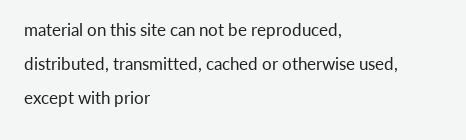material on this site can not be reproduced, distributed, transmitted, cached or otherwise used, except with prior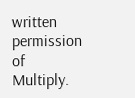written permission of Multiply.